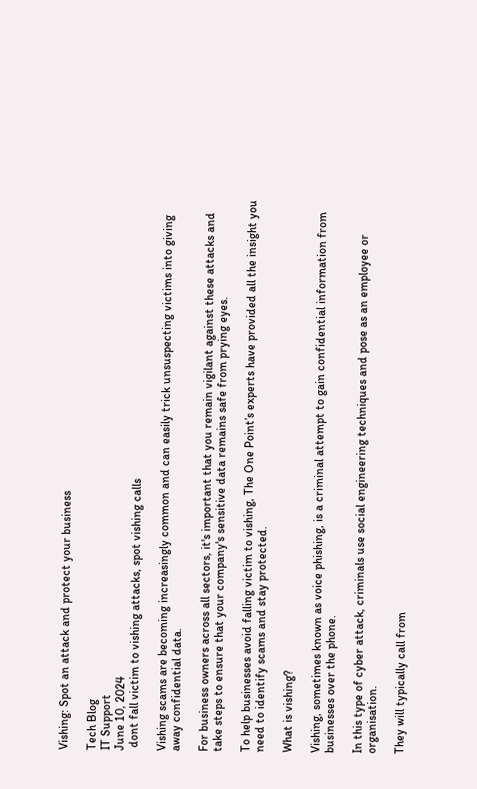Vishing: Spot an attack and protect your business

Tech Blog
IT Support
June 10, 2024
 dont fall victim to vishing attacks, spot vishing calls

Vishing scams are becoming increasingly common and can easily trick unsuspecting victims into giving away confidential data.

For business owners across all sectors, it's important that you remain vigilant against these attacks and take steps to ensure that your company's sensitive data remains safe from prying eyes.

To help businesses avoid falling victim to vishing, The One Point’s experts have provided all the insight you need to identify scams and stay protected.

What is vishing?

Vishing, sometimes known as voice phishing, is a criminal attempt to gain confidential information from businesses over the phone.

In this type of cyber attack, criminals use social engineering techniques and pose as an employee or organisation.

They will typically call from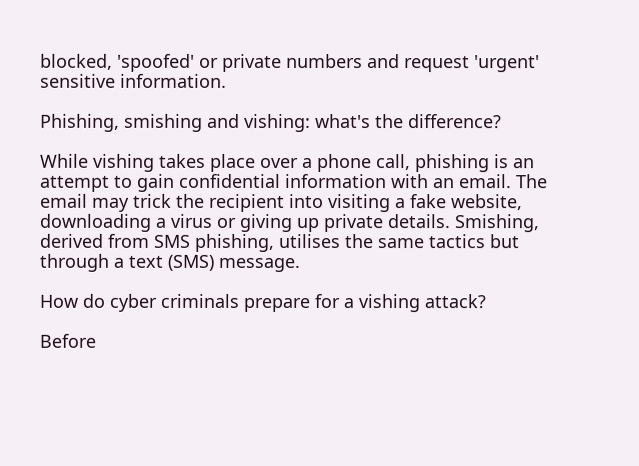blocked, 'spoofed' or private numbers and request 'urgent' sensitive information.

Phishing, smishing and vishing: what's the difference?

While vishing takes place over a phone call, phishing is an attempt to gain confidential information with an email. The email may trick the recipient into visiting a fake website, downloading a virus or giving up private details. Smishing, derived from SMS phishing, utilises the same tactics but through a text (SMS) message.

How do cyber criminals prepare for a vishing attack?

Before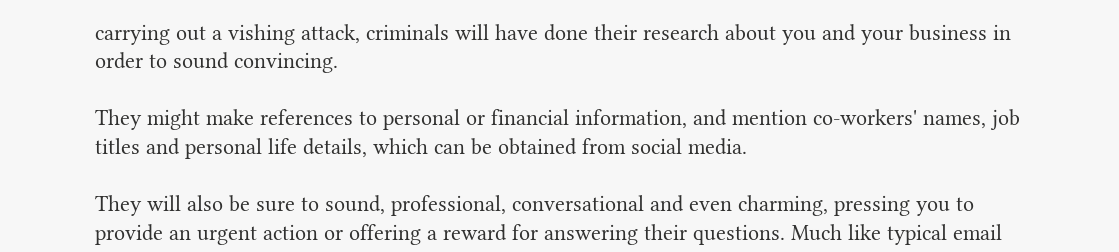carrying out a vishing attack, criminals will have done their research about you and your business in order to sound convincing.

They might make references to personal or financial information, and mention co-workers' names, job titles and personal life details, which can be obtained from social media.

They will also be sure to sound, professional, conversational and even charming, pressing you to provide an urgent action or offering a reward for answering their questions. Much like typical email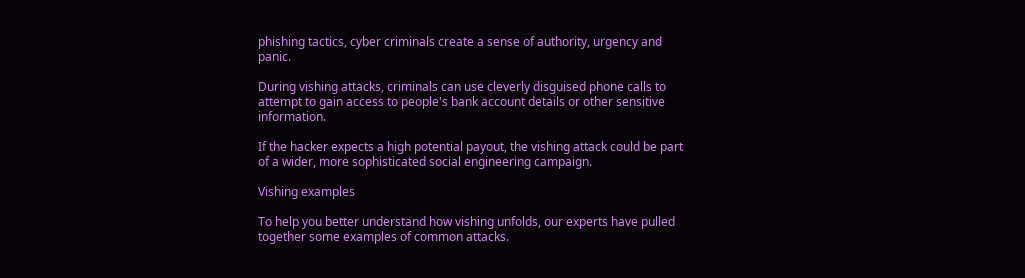phishing tactics, cyber criminals create a sense of authority, urgency and panic.

During vishing attacks, criminals can use cleverly disguised phone calls to attempt to gain access to people's bank account details or other sensitive information.

If the hacker expects a high potential payout, the vishing attack could be part of a wider, more sophisticated social engineering campaign.

Vishing examples

To help you better understand how vishing unfolds, our experts have pulled together some examples of common attacks.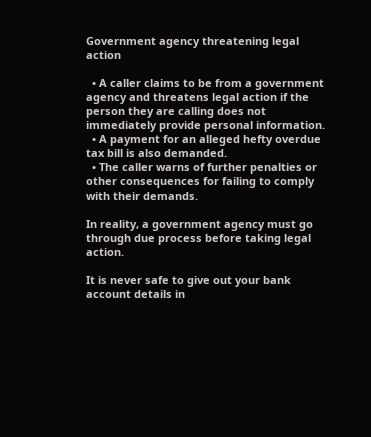Government agency threatening legal action

  • A caller claims to be from a government agency and threatens legal action if the person they are calling does not immediately provide personal information.
  • A payment for an alleged hefty overdue tax bill is also demanded.
  • The caller warns of further penalties or other consequences for failing to comply with their demands.

In reality, a government agency must go through due process before taking legal action.

It is never safe to give out your bank account details in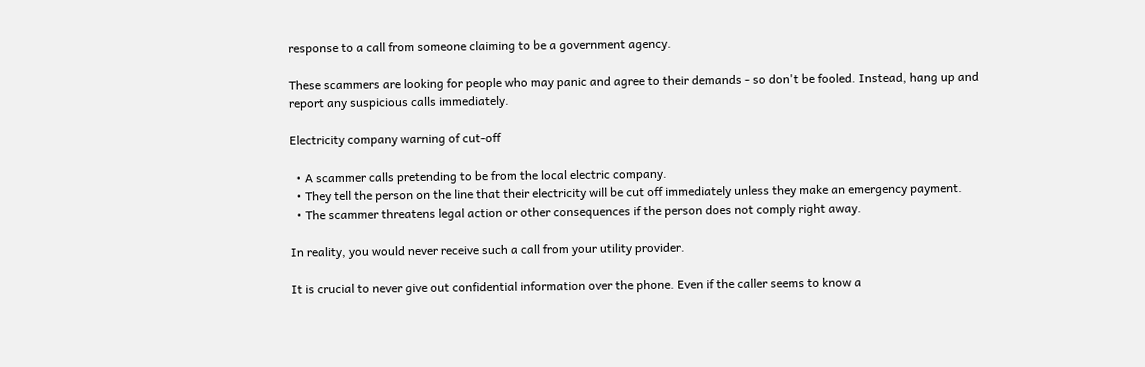response to a call from someone claiming to be a government agency.

These scammers are looking for people who may panic and agree to their demands - so don't be fooled. Instead, hang up and report any suspicious calls immediately.

Electricity company warning of cut-off

  • A scammer calls pretending to be from the local electric company.
  • They tell the person on the line that their electricity will be cut off immediately unless they make an emergency payment.
  • The scammer threatens legal action or other consequences if the person does not comply right away.

In reality, you would never receive such a call from your utility provider.

It is crucial to never give out confidential information over the phone. Even if the caller seems to know a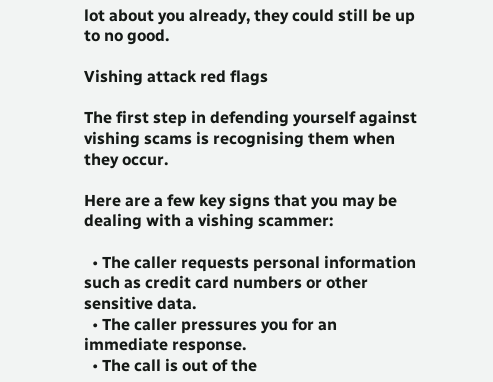lot about you already, they could still be up to no good.

Vishing attack red flags

The first step in defending yourself against vishing scams is recognising them when they occur.

Here are a few key signs that you may be dealing with a vishing scammer:

  • The caller requests personal information such as credit card numbers or other sensitive data.
  • The caller pressures you for an immediate response.
  • The call is out of the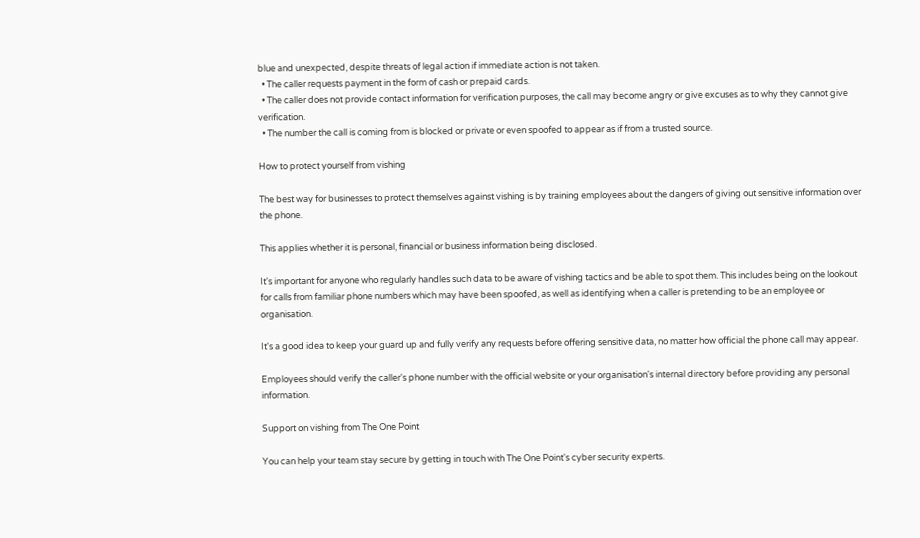blue and unexpected, despite threats of legal action if immediate action is not taken.
  • The caller requests payment in the form of cash or prepaid cards.
  • The caller does not provide contact information for verification purposes, the call may become angry or give excuses as to why they cannot give verification.
  • The number the call is coming from is blocked or private or even spoofed to appear as if from a trusted source.

How to protect yourself from vishing

The best way for businesses to protect themselves against vishing is by training employees about the dangers of giving out sensitive information over the phone.

This applies whether it is personal, financial or business information being disclosed.

It's important for anyone who regularly handles such data to be aware of vishing tactics and be able to spot them. This includes being on the lookout for calls from familiar phone numbers which may have been spoofed, as well as identifying when a caller is pretending to be an employee or organisation.

It's a good idea to keep your guard up and fully verify any requests before offering sensitive data, no matter how official the phone call may appear.

Employees should verify the caller's phone number with the official website or your organisation's internal directory before providing any personal information.

Support on vishing from The One Point

You can help your team stay secure by getting in touch with The One Point's cyber security experts.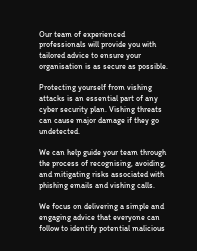Our team of experienced professionals will provide you with tailored advice to ensure your organisation is as secure as possible.

Protecting yourself from vishing attacks is an essential part of any cyber security plan. Vishing threats can cause major damage if they go undetected.

We can help guide your team through the process of recognising, avoiding, and mitigating risks associated with phishing emails and vishing calls.

We focus on delivering a simple and engaging advice that everyone can follow to identify potential malicious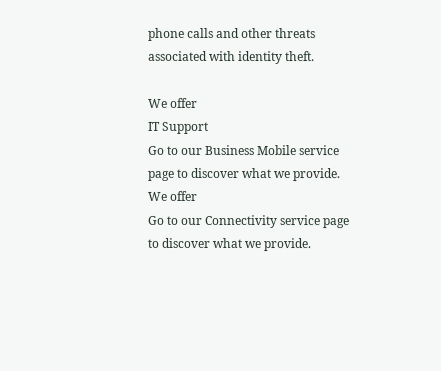phone calls and other threats associated with identity theft.

We offer
IT Support
Go to our Business Mobile service page to discover what we provide.
We offer
Go to our Connectivity service page to discover what we provide.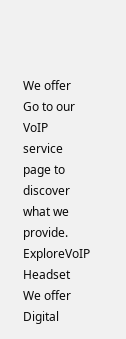We offer
Go to our VoIP service page to discover what we provide.
ExploreVoIP Headset
We offer
Digital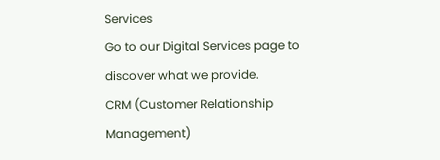Services
Go to our Digital Services page to discover what we provide.
CRM (Customer Relationship Management)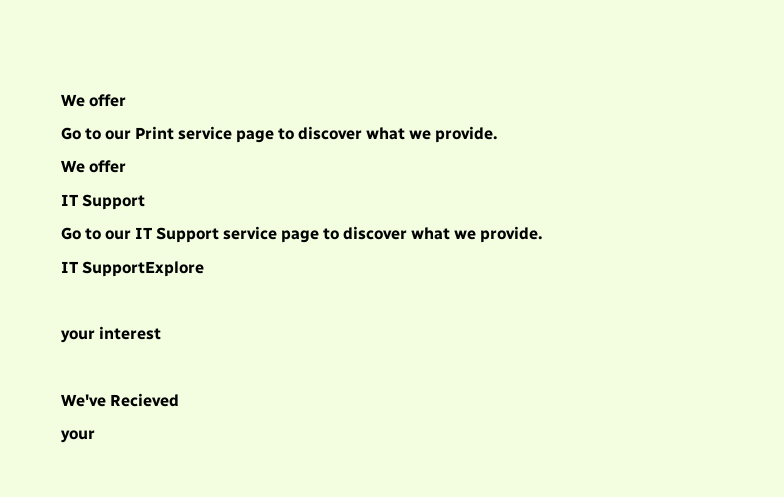We offer
Go to our Print service page to discover what we provide.
We offer
IT Support
Go to our IT Support service page to discover what we provide.
IT SupportExplore

your interest

We've Recieved
your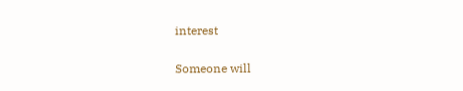interest

Someone will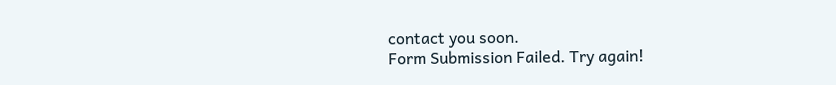contact you soon.
Form Submission Failed. Try again!